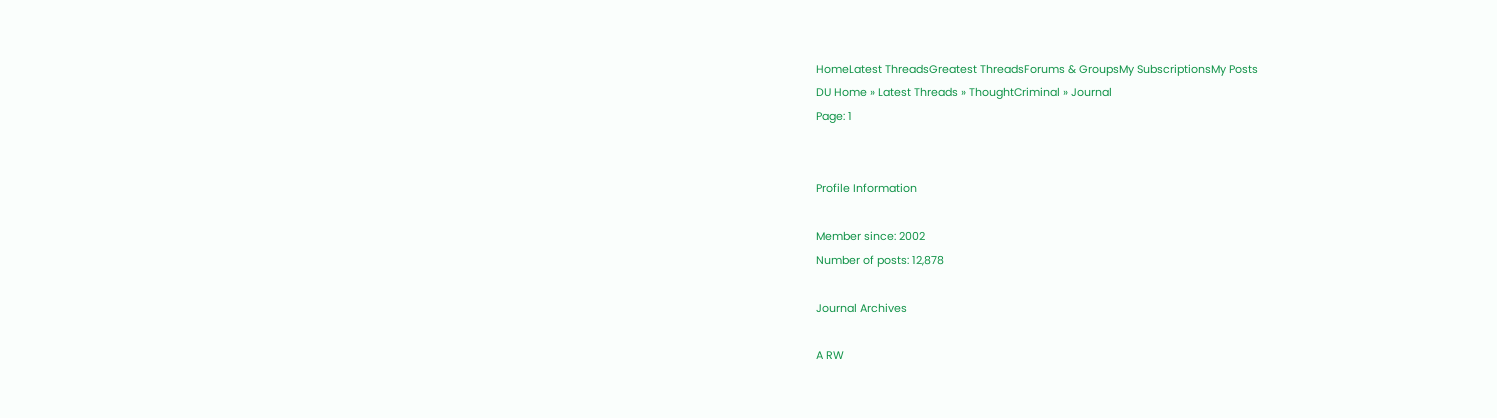HomeLatest ThreadsGreatest ThreadsForums & GroupsMy SubscriptionsMy Posts
DU Home » Latest Threads » ThoughtCriminal » Journal
Page: 1


Profile Information

Member since: 2002
Number of posts: 12,878

Journal Archives

A RW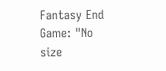Fantasy End Game: "No size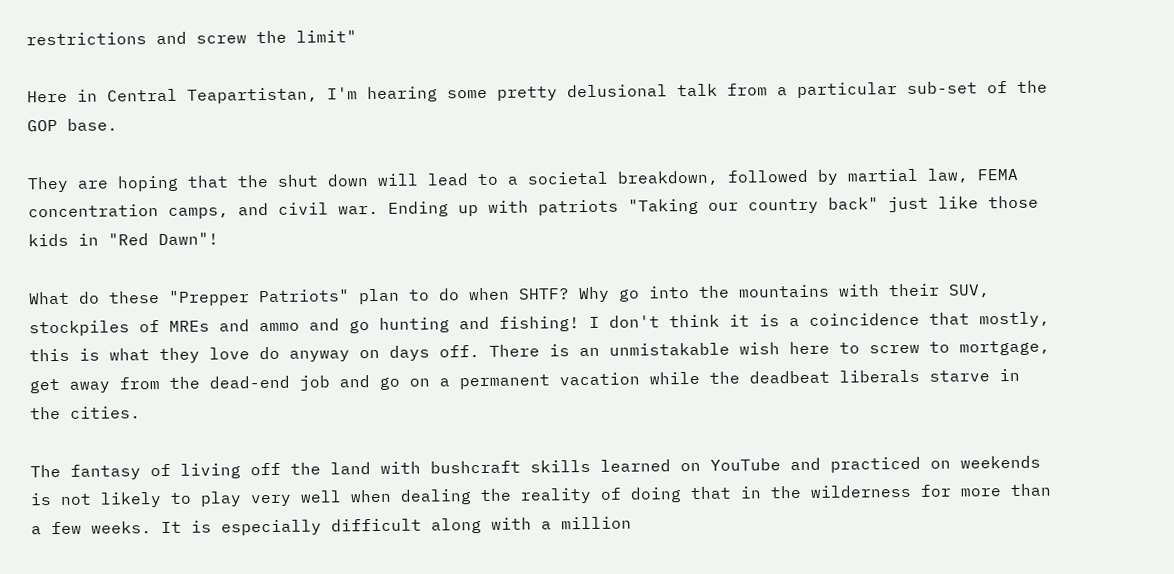restrictions and screw the limit"

Here in Central Teapartistan, I'm hearing some pretty delusional talk from a particular sub-set of the GOP base.

They are hoping that the shut down will lead to a societal breakdown, followed by martial law, FEMA concentration camps, and civil war. Ending up with patriots "Taking our country back" just like those kids in "Red Dawn"!

What do these "Prepper Patriots" plan to do when SHTF? Why go into the mountains with their SUV, stockpiles of MREs and ammo and go hunting and fishing! I don't think it is a coincidence that mostly, this is what they love do anyway on days off. There is an unmistakable wish here to screw to mortgage, get away from the dead-end job and go on a permanent vacation while the deadbeat liberals starve in the cities.

The fantasy of living off the land with bushcraft skills learned on YouTube and practiced on weekends is not likely to play very well when dealing the reality of doing that in the wilderness for more than a few weeks. It is especially difficult along with a million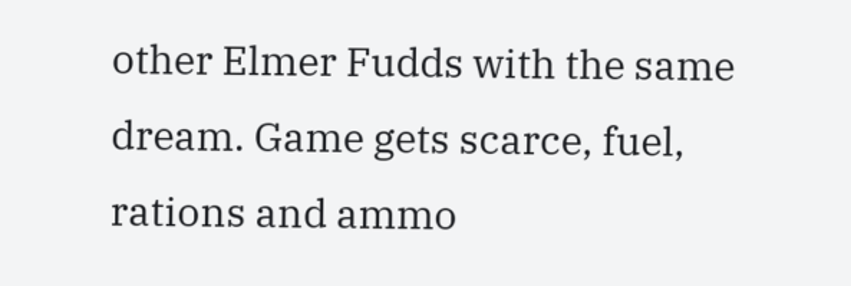other Elmer Fudds with the same dream. Game gets scarce, fuel, rations and ammo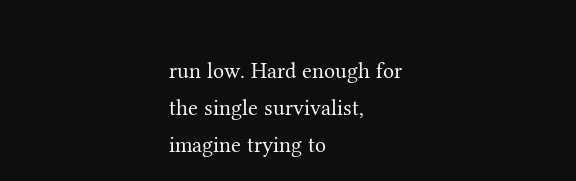run low. Hard enough for the single survivalist, imagine trying to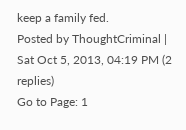keep a family fed.
Posted by ThoughtCriminal | Sat Oct 5, 2013, 04:19 PM (2 replies)
Go to Page: 1